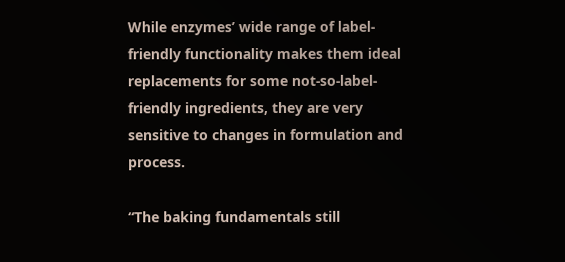While enzymes’ wide range of label-friendly functionality makes them ideal replacements for some not-so-label-friendly ingredients, they are very sensitive to changes in formulation and process.

“The baking fundamentals still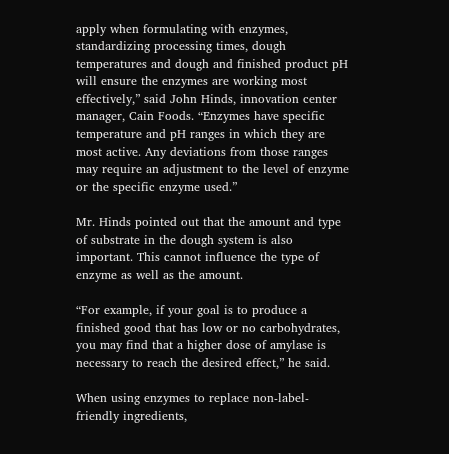apply when formulating with enzymes, standardizing processing times, dough temperatures and dough and finished product pH will ensure the enzymes are working most effectively,” said John Hinds, innovation center manager, Cain Foods. “Enzymes have specific temperature and pH ranges in which they are most active. Any deviations from those ranges may require an adjustment to the level of enzyme or the specific enzyme used.”

Mr. Hinds pointed out that the amount and type of substrate in the dough system is also important. This cannot influence the type of enzyme as well as the amount.

“For example, if your goal is to produce a finished good that has low or no carbohydrates, you may find that a higher dose of amylase is necessary to reach the desired effect,” he said.

When using enzymes to replace non-label-friendly ingredients,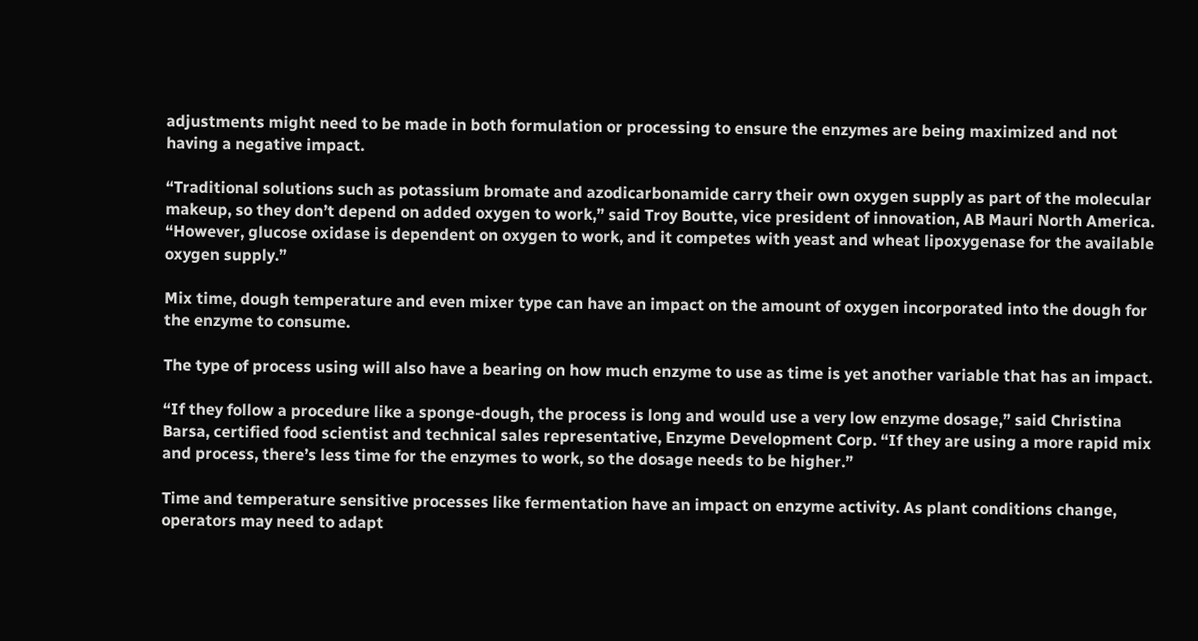adjustments might need to be made in both formulation or processing to ensure the enzymes are being maximized and not having a negative impact.

“Traditional solutions such as potassium bromate and azodicarbonamide carry their own oxygen supply as part of the molecular makeup, so they don’t depend on added oxygen to work,” said Troy Boutte, vice president of innovation, AB Mauri North America. “However, glucose oxidase is dependent on oxygen to work, and it competes with yeast and wheat lipoxygenase for the available oxygen supply.”

Mix time, dough temperature and even mixer type can have an impact on the amount of oxygen incorporated into the dough for the enzyme to consume.

The type of process using will also have a bearing on how much enzyme to use as time is yet another variable that has an impact.

“If they follow a procedure like a sponge-dough, the process is long and would use a very low enzyme dosage,” said Christina Barsa, certified food scientist and technical sales representative, Enzyme Development Corp. “If they are using a more rapid mix and process, there’s less time for the enzymes to work, so the dosage needs to be higher.”

Time and temperature sensitive processes like fermentation have an impact on enzyme activity. As plant conditions change, operators may need to adapt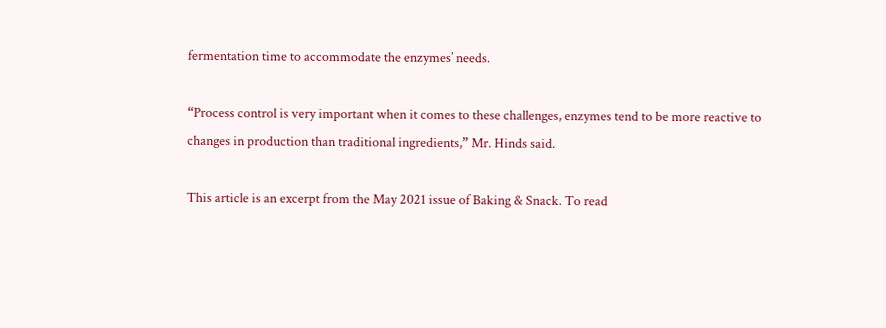fermentation time to accommodate the enzymes’ needs.

“Process control is very important when it comes to these challenges, enzymes tend to be more reactive to changes in production than traditional ingredients,” Mr. Hinds said.

This article is an excerpt from the May 2021 issue of Baking & Snack. To read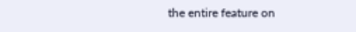the entire feature on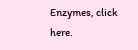Enzymes, click here.